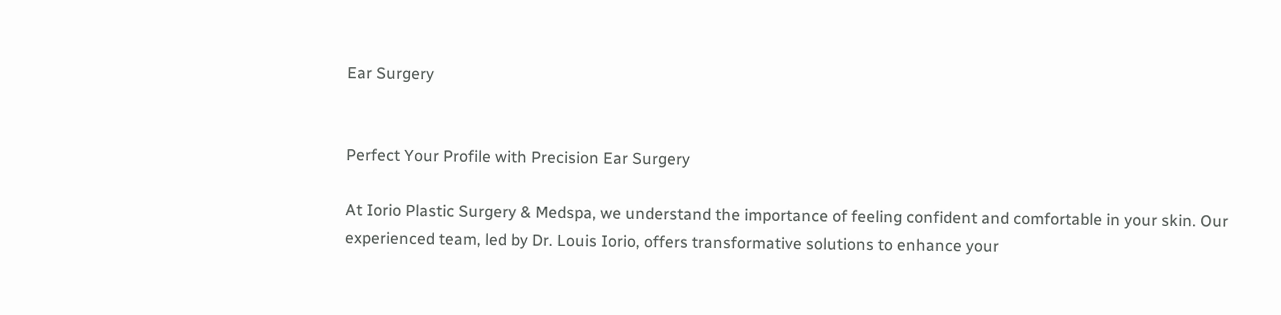Ear Surgery


Perfect Your Profile with Precision Ear Surgery

At Iorio Plastic Surgery & Medspa, we understand the importance of feeling confident and comfortable in your skin. Our experienced team, led by Dr. Louis Iorio, offers transformative solutions to enhance your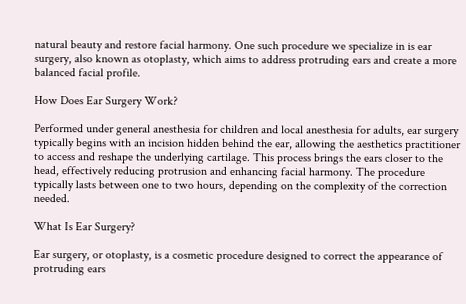natural beauty and restore facial harmony. One such procedure we specialize in is ear surgery, also known as otoplasty, which aims to address protruding ears and create a more balanced facial profile.

How Does Ear Surgery Work?

Performed under general anesthesia for children and local anesthesia for adults, ear surgery typically begins with an incision hidden behind the ear, allowing the aesthetics practitioner to access and reshape the underlying cartilage. This process brings the ears closer to the head, effectively reducing protrusion and enhancing facial harmony. The procedure typically lasts between one to two hours, depending on the complexity of the correction needed.

What Is Ear Surgery?

Ear surgery, or otoplasty, is a cosmetic procedure designed to correct the appearance of protruding ears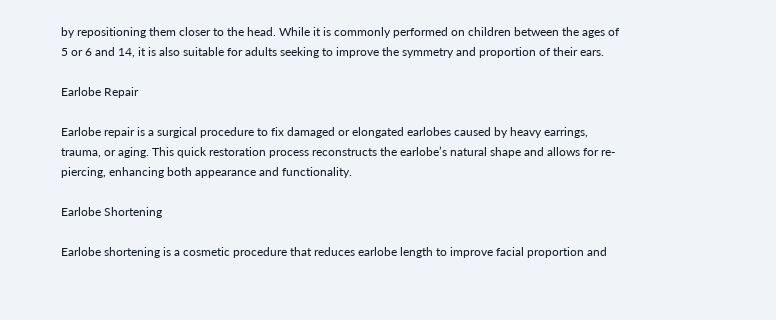by repositioning them closer to the head. While it is commonly performed on children between the ages of 5 or 6 and 14, it is also suitable for adults seeking to improve the symmetry and proportion of their ears.

Earlobe Repair

Earlobe repair is a surgical procedure to fix damaged or elongated earlobes caused by heavy earrings, trauma, or aging. This quick restoration process reconstructs the earlobe’s natural shape and allows for re-piercing, enhancing both appearance and functionality.

Earlobe Shortening

Earlobe shortening is a cosmetic procedure that reduces earlobe length to improve facial proportion and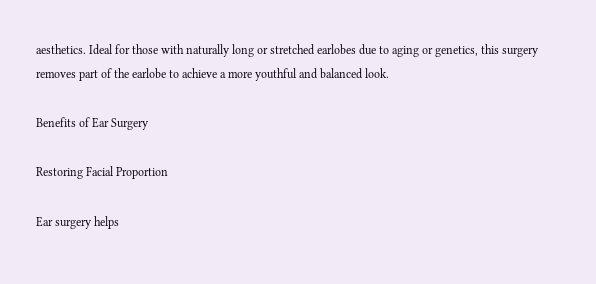aesthetics. Ideal for those with naturally long or stretched earlobes due to aging or genetics, this surgery removes part of the earlobe to achieve a more youthful and balanced look.

Benefits of Ear Surgery

Restoring Facial Proportion

Ear surgery helps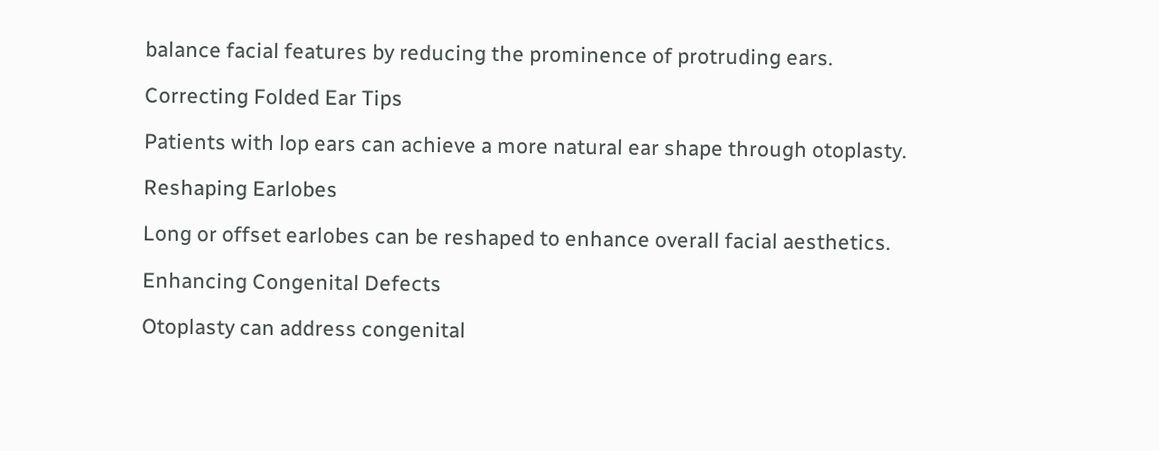balance facial features by reducing the prominence of protruding ears.

Correcting Folded Ear Tips

Patients with lop ears can achieve a more natural ear shape through otoplasty.

Reshaping Earlobes

Long or offset earlobes can be reshaped to enhance overall facial aesthetics.

Enhancing Congenital Defects

Otoplasty can address congenital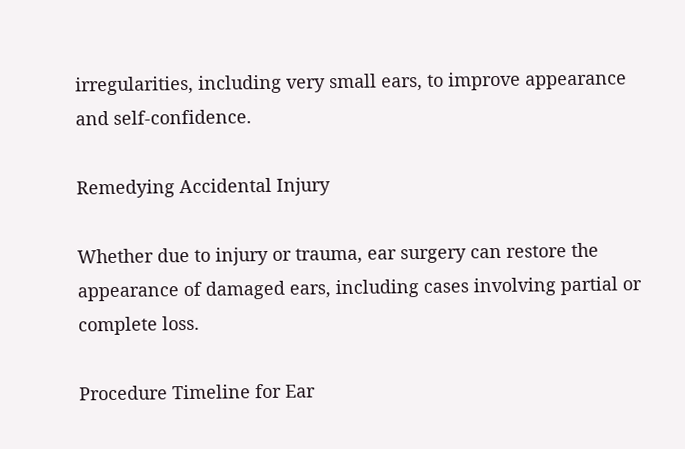irregularities, including very small ears, to improve appearance and self-confidence.

Remedying Accidental Injury

Whether due to injury or trauma, ear surgery can restore the appearance of damaged ears, including cases involving partial or complete loss.

Procedure Timeline for Ear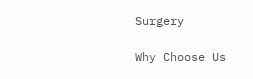Surgery

Why Choose Us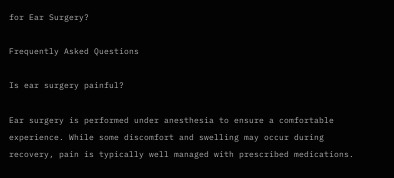for Ear Surgery?

Frequently Asked Questions

Is ear surgery painful?

Ear surgery is performed under anesthesia to ensure a comfortable experience. While some discomfort and swelling may occur during recovery, pain is typically well managed with prescribed medications.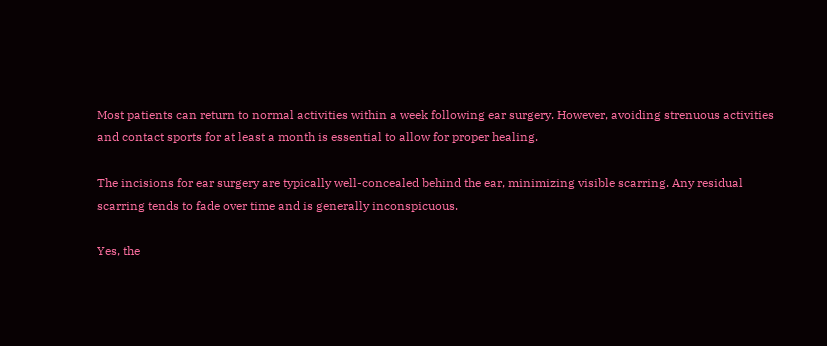Most patients can return to normal activities within a week following ear surgery. However, avoiding strenuous activities and contact sports for at least a month is essential to allow for proper healing.

The incisions for ear surgery are typically well-concealed behind the ear, minimizing visible scarring. Any residual scarring tends to fade over time and is generally inconspicuous.

Yes, the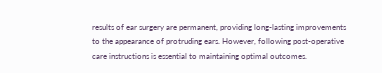results of ear surgery are permanent, providing long-lasting improvements to the appearance of protruding ears. However, following post-operative care instructions is essential to maintaining optimal outcomes.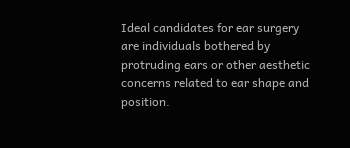Ideal candidates for ear surgery are individuals bothered by protruding ears or other aesthetic concerns related to ear shape and position.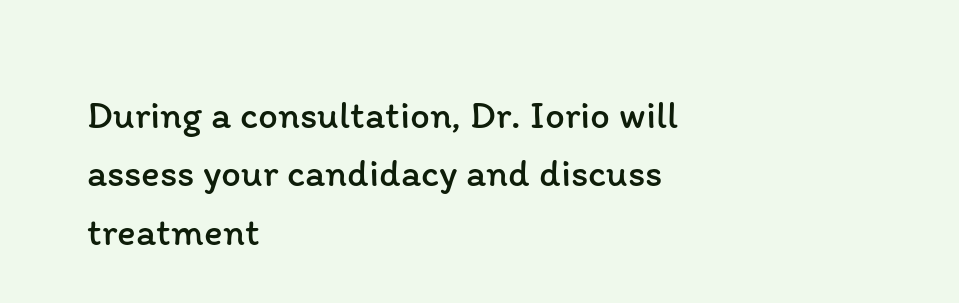During a consultation, Dr. Iorio will assess your candidacy and discuss treatment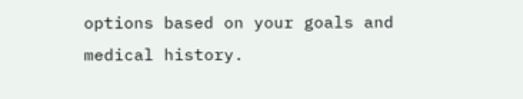options based on your goals and medical history.